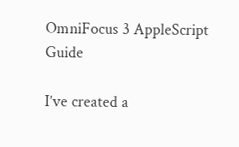OmniFocus 3 AppleScript Guide

I’ve created a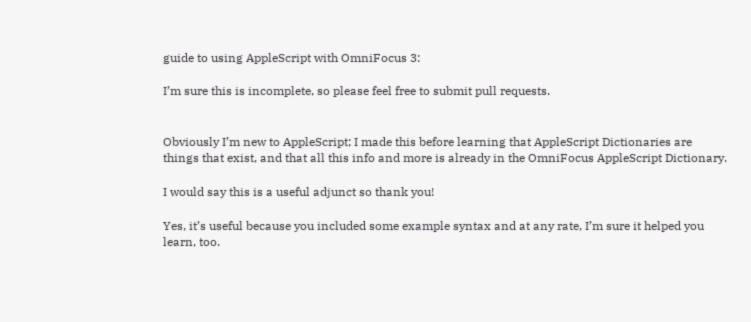guide to using AppleScript with OmniFocus 3:

I’m sure this is incomplete, so please feel free to submit pull requests.


Obviously I’m new to AppleScript; I made this before learning that AppleScript Dictionaries are things that exist, and that all this info and more is already in the OmniFocus AppleScript Dictionary.

I would say this is a useful adjunct so thank you!

Yes, it’s useful because you included some example syntax and at any rate, I’m sure it helped you learn, too.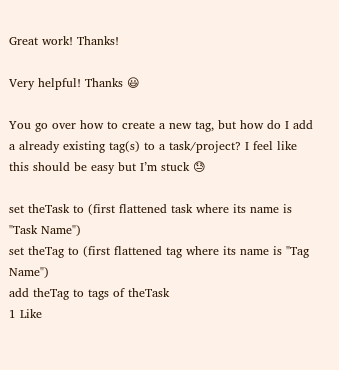Great work! Thanks!

Very helpful! Thanks 😃

You go over how to create a new tag, but how do I add a already existing tag(s) to a task/project? I feel like this should be easy but I’m stuck 😓

set theTask to (first flattened task where its name is "Task Name")
set theTag to (first flattened tag where its name is "Tag Name")
add theTag to tags of theTask
1 Like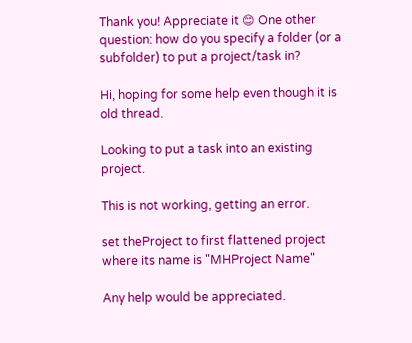Thank you! Appreciate it 😊 One other question: how do you specify a folder (or a subfolder) to put a project/task in?

Hi, hoping for some help even though it is old thread.

Looking to put a task into an existing project.

This is not working, getting an error.

set theProject to first flattened project where its name is "MHProject Name"

Any help would be appreciated.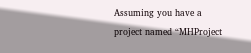Assuming you have a project named “MHProject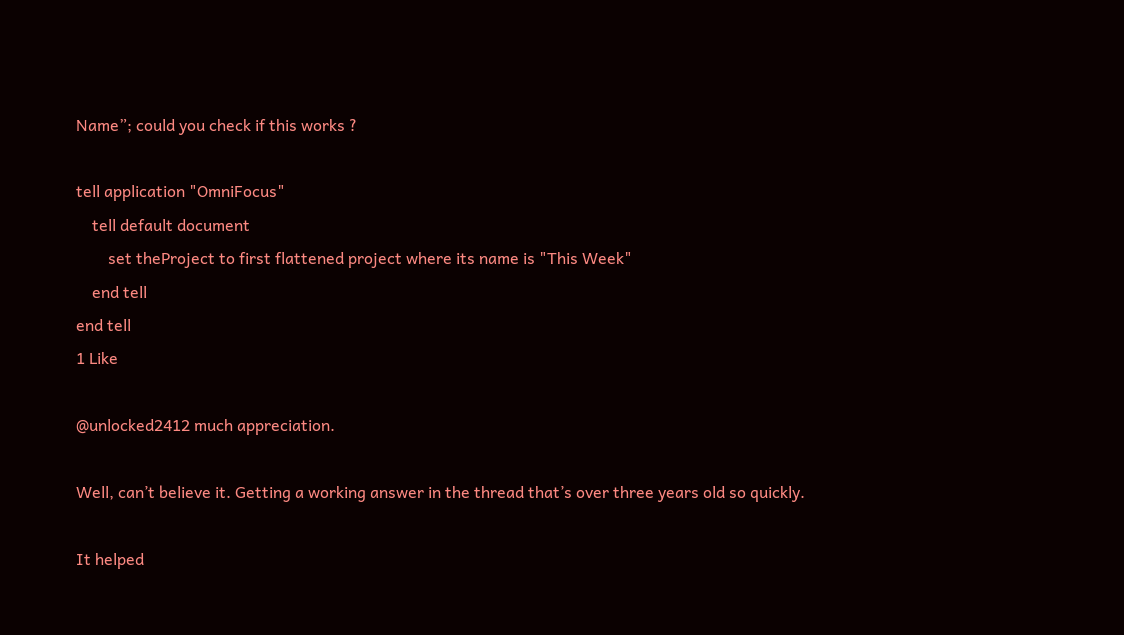Name”; could you check if this works ?

tell application "OmniFocus"
    tell default document
        set theProject to first flattened project where its name is "This Week"
    end tell
end tell
1 Like

@unlocked2412 much appreciation.

Well, can’t believe it. Getting a working answer in the thread that’s over three years old so quickly.

It helped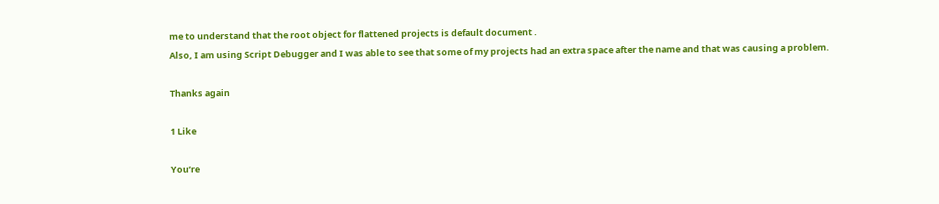me to understand that the root object for flattened projects is default document .
Also, I am using Script Debugger and I was able to see that some of my projects had an extra space after the name and that was causing a problem.

Thanks again

1 Like

You’re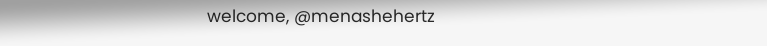welcome, @menashehertz